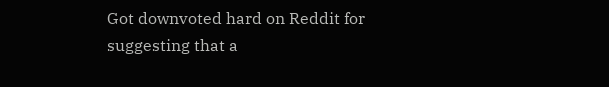Got downvoted hard on Reddit for suggesting that a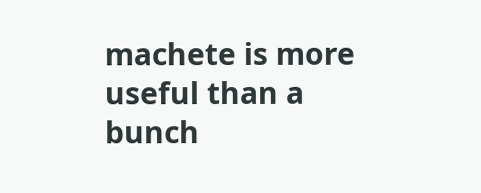machete is more useful than a bunch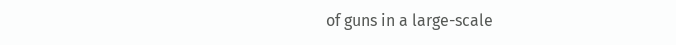of guns in a large-scale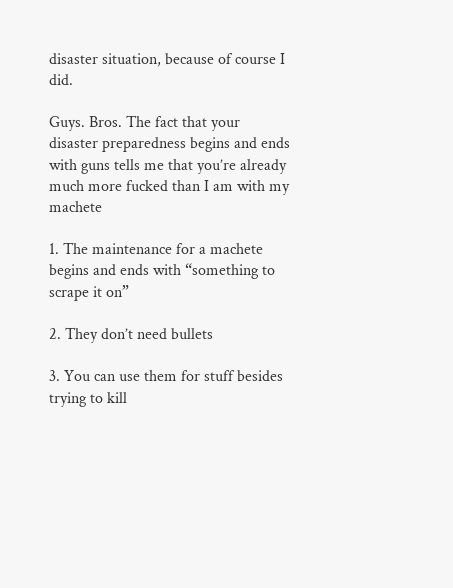disaster situation, because of course I did.

Guys. Bros. The fact that your disaster preparedness begins and ends with guns tells me that you’re already much more fucked than I am with my machete

1. The maintenance for a machete begins and ends with “something to scrape it on”

2. They don’t need bullets

3. You can use them for stuff besides trying to kill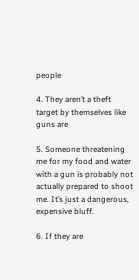people

4. They aren’t a theft target by themselves like guns are

5. Someone threatening me for my food and water with a gun is probably not actually prepared to shoot me. It’s just a dangerous, expensive bluff.

6. If they are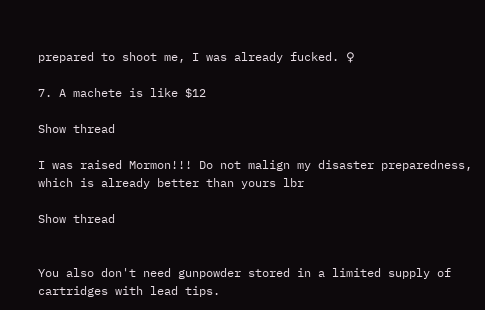prepared to shoot me, I was already fucked. ♀

7. A machete is like $12

Show thread

I was raised Mormon!!! Do not malign my disaster preparedness, which is already better than yours lbr

Show thread


You also don't need gunpowder stored in a limited supply of cartridges with lead tips.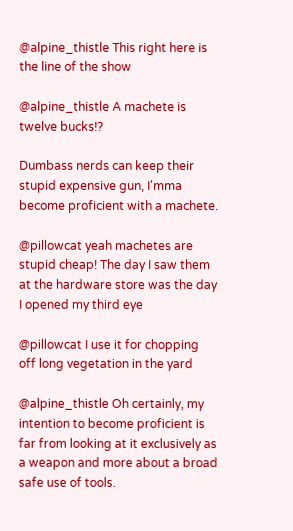@alpine_thistle This right here is the line of the show

@alpine_thistle A machete is twelve bucks!?

Dumbass nerds can keep their stupid expensive gun, I'mma become proficient with a machete.

@pillowcat yeah machetes are stupid cheap! The day I saw them at the hardware store was the day I opened my third eye

@pillowcat I use it for chopping off long vegetation in the yard

@alpine_thistle Oh certainly, my intention to become proficient is far from looking at it exclusively as a weapon and more about a broad safe use of tools.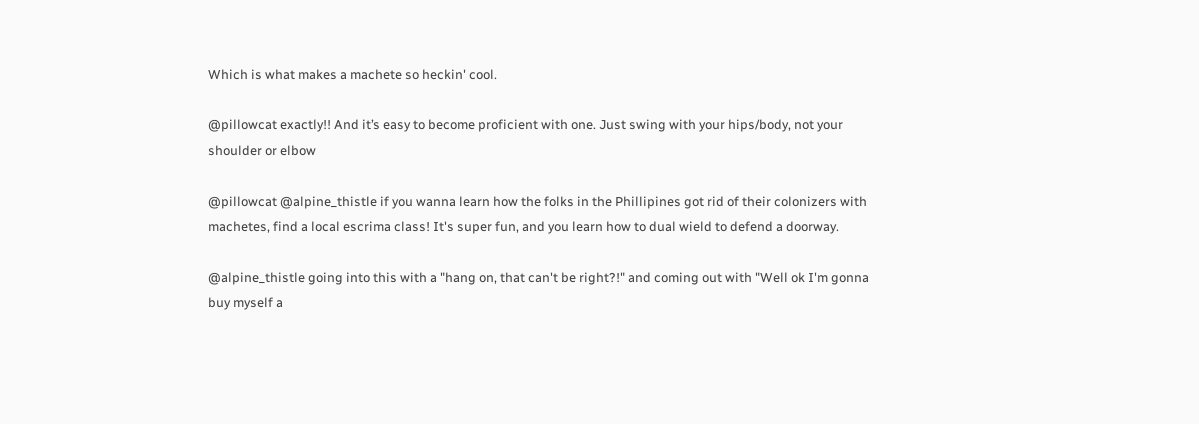Which is what makes a machete so heckin' cool.

@pillowcat exactly!! And it’s easy to become proficient with one. Just swing with your hips/body, not your shoulder or elbow

@pillowcat @alpine_thistle if you wanna learn how the folks in the Phillipines got rid of their colonizers with machetes, find a local escrima class! It's super fun, and you learn how to dual wield to defend a doorway.

@alpine_thistle going into this with a "hang on, that can't be right?!" and coming out with "Well ok I'm gonna buy myself a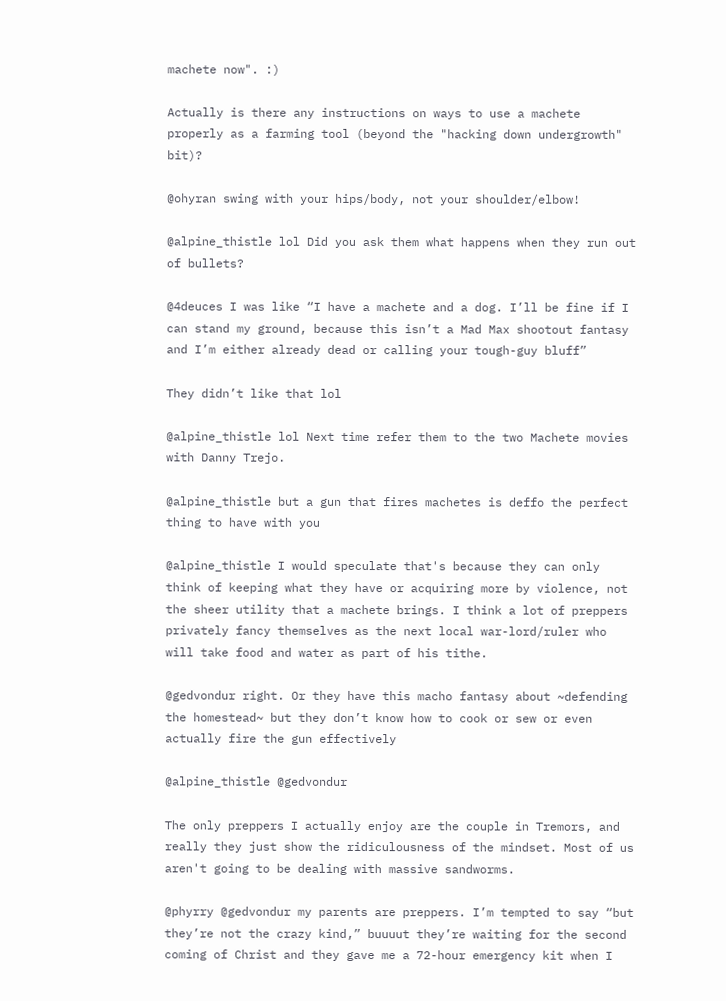machete now". :)

Actually is there any instructions on ways to use a machete properly as a farming tool (beyond the "hacking down undergrowth" bit)?

@ohyran swing with your hips/body, not your shoulder/elbow!

@alpine_thistle lol Did you ask them what happens when they run out of bullets?

@4deuces I was like “I have a machete and a dog. I’ll be fine if I can stand my ground, because this isn’t a Mad Max shootout fantasy and I’m either already dead or calling your tough-guy bluff”

They didn’t like that lol

@alpine_thistle lol Next time refer them to the two Machete movies with Danny Trejo.

@alpine_thistle but a gun that fires machetes is deffo the perfect thing to have with you

@alpine_thistle I would speculate that's because they can only think of keeping what they have or acquiring more by violence, not the sheer utility that a machete brings. I think a lot of preppers privately fancy themselves as the next local war-lord/ruler who will take food and water as part of his tithe.

@gedvondur right. Or they have this macho fantasy about ~defending the homestead~ but they don’t know how to cook or sew or even actually fire the gun effectively

@alpine_thistle @gedvondur

The only preppers I actually enjoy are the couple in Tremors, and really they just show the ridiculousness of the mindset. Most of us aren't going to be dealing with massive sandworms.

@phyrry @gedvondur my parents are preppers. I’m tempted to say “but they’re not the crazy kind,” buuuut they’re waiting for the second coming of Christ and they gave me a 72-hour emergency kit when I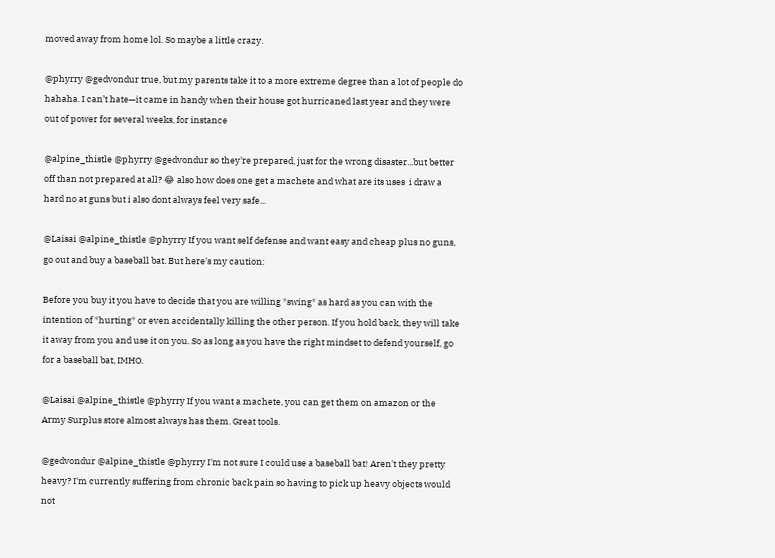moved away from home lol. So maybe a little crazy.

@phyrry @gedvondur true, but my parents take it to a more extreme degree than a lot of people do hahaha. I can’t hate—it came in handy when their house got hurricaned last year and they were out of power for several weeks, for instance

@alpine_thistle @phyrry @gedvondur so they're prepared, just for the wrong disaster...but better off than not prepared at all? 😂 also how does one get a machete and what are its uses  i draw a hard no at guns but i also dont always feel very safe...

@Laisai @alpine_thistle @phyrry If you want self defense and want easy and cheap plus no guns, go out and buy a baseball bat. But here's my caution:

Before you buy it you have to decide that you are willing *swing* as hard as you can with the intention of *hurting* or even accidentally killing the other person. If you hold back, they will take it away from you and use it on you. So as long as you have the right mindset to defend yourself, go for a baseball bat, IMHO.

@Laisai @alpine_thistle @phyrry If you want a machete, you can get them on amazon or the Army Surplus store almost always has them. Great tools.

@gedvondur @alpine_thistle @phyrry I'm not sure I could use a baseball bat! Aren't they pretty heavy? I'm currently suffering from chronic back pain so having to pick up heavy objects would not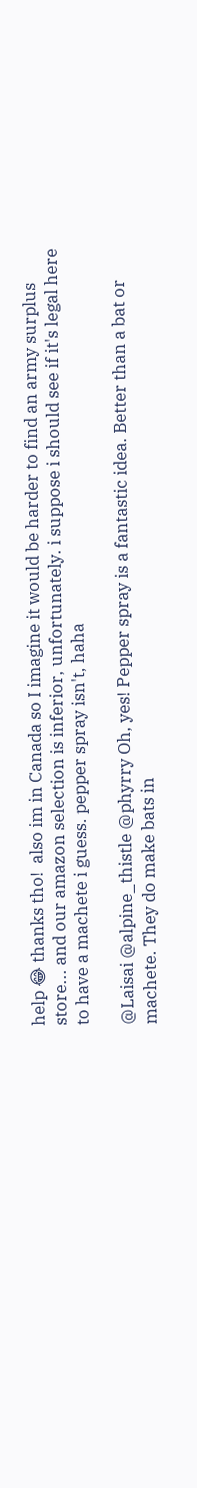help 😂 thanks tho!  also im in Canada so I imagine it would be harder to find an army surplus store... and our amazon selection is inferior, unfortunately. i suppose i should see if it's legal here to have a machete i guess. pepper spray isn't, haha

@Laisai @alpine_thistle @phyrry Oh, yes! Pepper spray is a fantastic idea. Better than a bat or machete. They do make bats in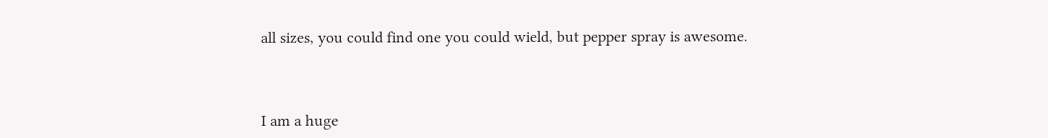all sizes, you could find one you could wield, but pepper spray is awesome.



I am a huge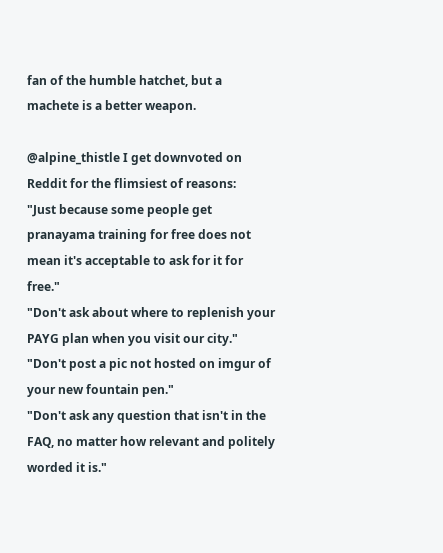fan of the humble hatchet, but a machete is a better weapon.

@alpine_thistle I get downvoted on Reddit for the flimsiest of reasons:
"Just because some people get pranayama training for free does not mean it's acceptable to ask for it for free."
"Don't ask about where to replenish your PAYG plan when you visit our city."
"Don't post a pic not hosted on imgur of your new fountain pen."
"Don't ask any question that isn't in the FAQ, no matter how relevant and politely worded it is."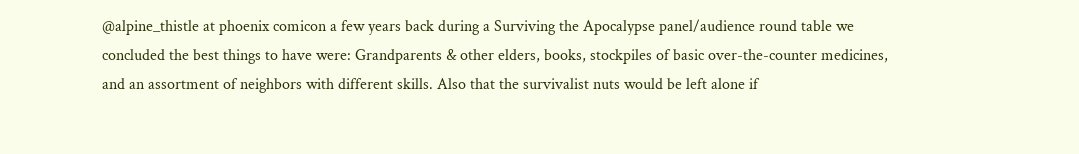@alpine_thistle at phoenix comicon a few years back during a Surviving the Apocalypse panel/audience round table we concluded the best things to have were: Grandparents & other elders, books, stockpiles of basic over-the-counter medicines, and an assortment of neighbors with different skills. Also that the survivalist nuts would be left alone if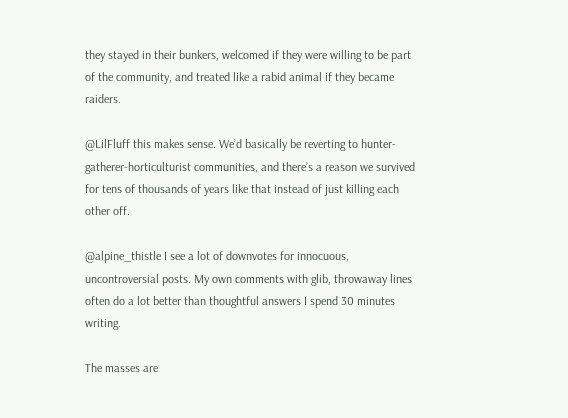they stayed in their bunkers, welcomed if they were willing to be part of the community, and treated like a rabid animal if they became raiders.

@LilFluff this makes sense. We’d basically be reverting to hunter-gatherer-horticulturist communities, and there’s a reason we survived for tens of thousands of years like that instead of just killing each other off.

@alpine_thistle I see a lot of downvotes for innocuous, uncontroversial posts. My own comments with glib, throwaway lines often do a lot better than thoughtful answers I spend 30 minutes writing.

The masses are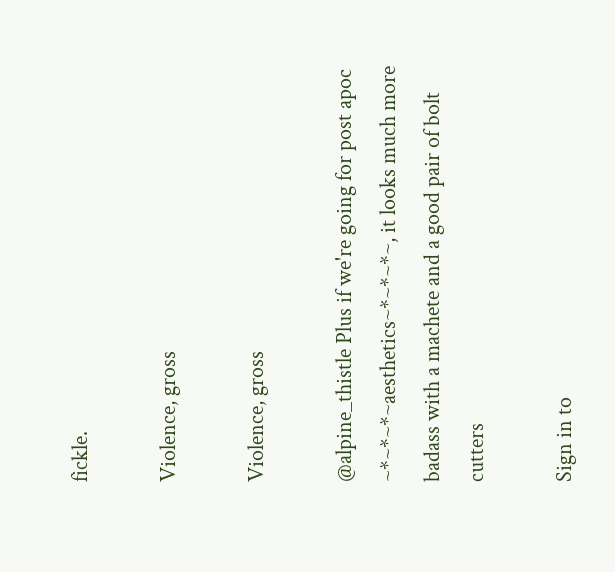fickle.

Violence, gross

Violence, gross

@alpine_thistle Plus if we're going for post apoc ~*~*~*~aesthetics~*~*~*~, it looks much more badass with a machete and a good pair of bolt cutters

Sign in to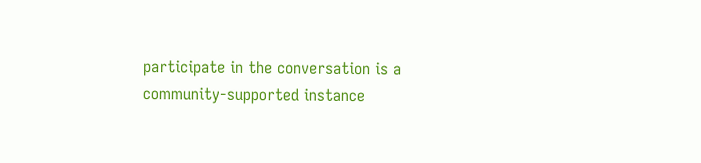participate in the conversation is a community-supported instance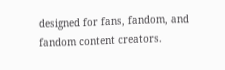designed for fans, fandom, and fandom content creators.